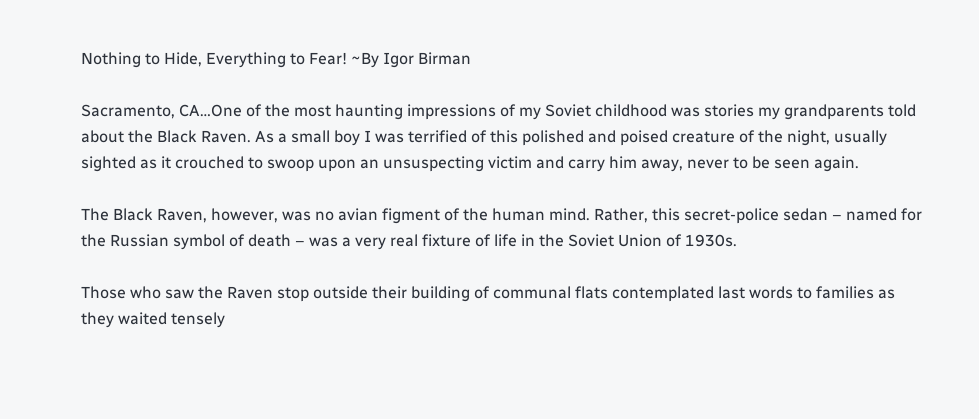Nothing to Hide, Everything to Fear! ~By Igor Birman

Sacramento, CA…One of the most haunting impressions of my Soviet childhood was stories my grandparents told about the Black Raven. As a small boy I was terrified of this polished and poised creature of the night, usually sighted as it crouched to swoop upon an unsuspecting victim and carry him away, never to be seen again.

The Black Raven, however, was no avian figment of the human mind. Rather, this secret-police sedan – named for the Russian symbol of death – was a very real fixture of life in the Soviet Union of 1930s.

Those who saw the Raven stop outside their building of communal flats contemplated last words to families as they waited tensely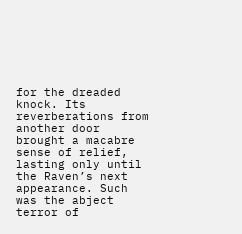for the dreaded knock. Its reverberations from another door brought a macabre sense of relief, lasting only until the Raven’s next appearance. Such was the abject terror of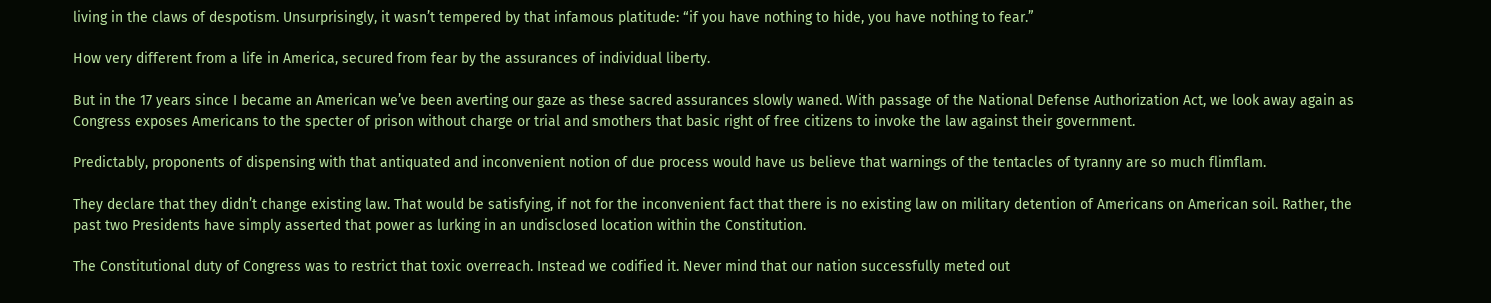living in the claws of despotism. Unsurprisingly, it wasn’t tempered by that infamous platitude: “if you have nothing to hide, you have nothing to fear.”

How very different from a life in America, secured from fear by the assurances of individual liberty.

But in the 17 years since I became an American we’ve been averting our gaze as these sacred assurances slowly waned. With passage of the National Defense Authorization Act, we look away again as Congress exposes Americans to the specter of prison without charge or trial and smothers that basic right of free citizens to invoke the law against their government.

Predictably, proponents of dispensing with that antiquated and inconvenient notion of due process would have us believe that warnings of the tentacles of tyranny are so much flimflam.

They declare that they didn’t change existing law. That would be satisfying, if not for the inconvenient fact that there is no existing law on military detention of Americans on American soil. Rather, the past two Presidents have simply asserted that power as lurking in an undisclosed location within the Constitution.

The Constitutional duty of Congress was to restrict that toxic overreach. Instead we codified it. Never mind that our nation successfully meted out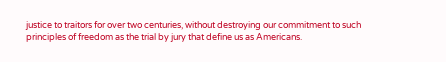justice to traitors for over two centuries, without destroying our commitment to such principles of freedom as the trial by jury that define us as Americans.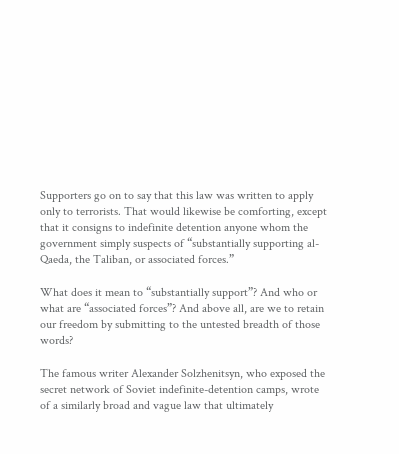Supporters go on to say that this law was written to apply only to terrorists. That would likewise be comforting, except that it consigns to indefinite detention anyone whom the government simply suspects of “substantially supporting al-Qaeda, the Taliban, or associated forces.”

What does it mean to “substantially support”? And who or what are “associated forces”? And above all, are we to retain our freedom by submitting to the untested breadth of those words?

The famous writer Alexander Solzhenitsyn, who exposed the secret network of Soviet indefinite-detention camps, wrote of a similarly broad and vague law that ultimately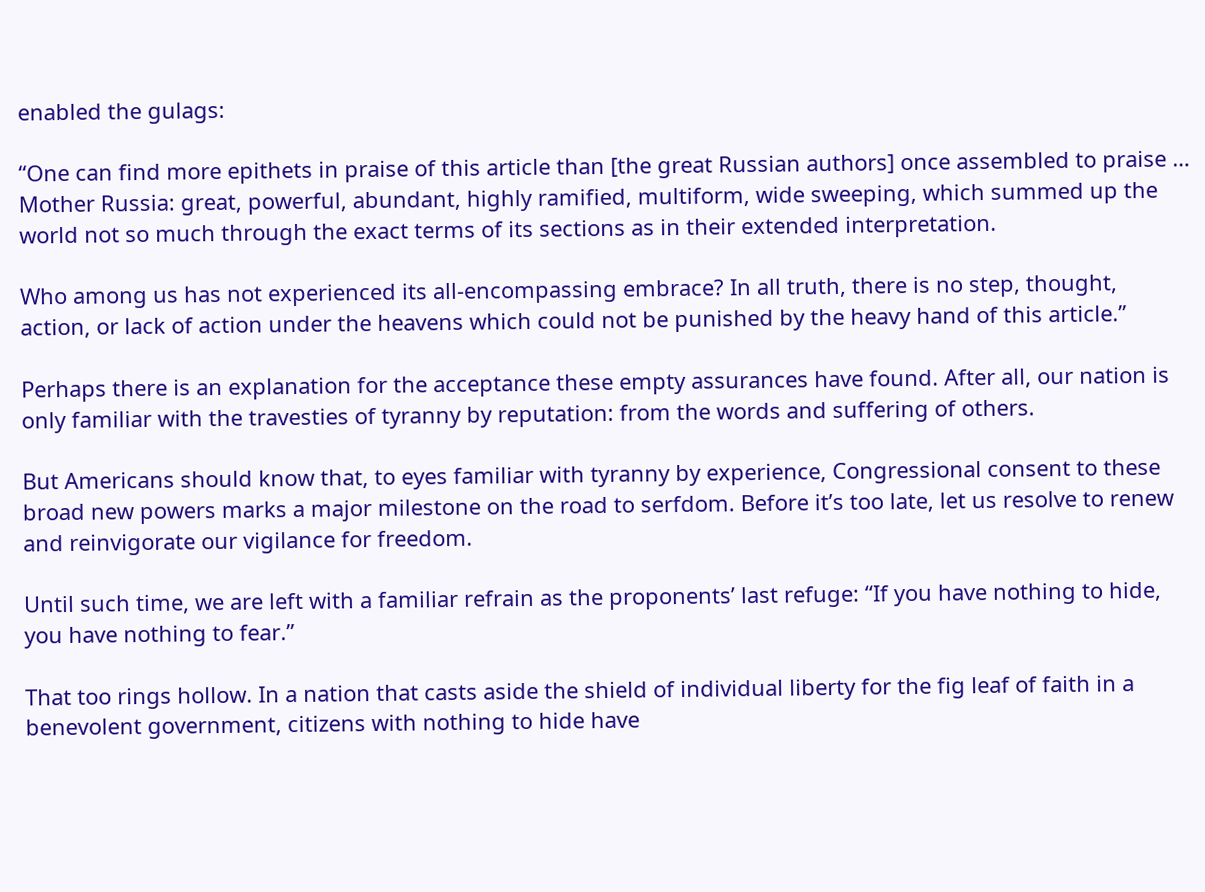enabled the gulags:

“One can find more epithets in praise of this article than [the great Russian authors] once assembled to praise … Mother Russia: great, powerful, abundant, highly ramified, multiform, wide sweeping, which summed up the world not so much through the exact terms of its sections as in their extended interpretation.

Who among us has not experienced its all-encompassing embrace? In all truth, there is no step, thought, action, or lack of action under the heavens which could not be punished by the heavy hand of this article.”

Perhaps there is an explanation for the acceptance these empty assurances have found. After all, our nation is only familiar with the travesties of tyranny by reputation: from the words and suffering of others.

But Americans should know that, to eyes familiar with tyranny by experience, Congressional consent to these broad new powers marks a major milestone on the road to serfdom. Before it’s too late, let us resolve to renew and reinvigorate our vigilance for freedom.

Until such time, we are left with a familiar refrain as the proponents’ last refuge: “If you have nothing to hide, you have nothing to fear.”

That too rings hollow. In a nation that casts aside the shield of individual liberty for the fig leaf of faith in a benevolent government, citizens with nothing to hide have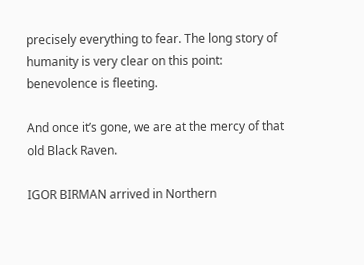precisely everything to fear. The long story of humanity is very clear on this point: benevolence is fleeting.

And once it’s gone, we are at the mercy of that old Black Raven.

IGOR BIRMAN arrived in Northern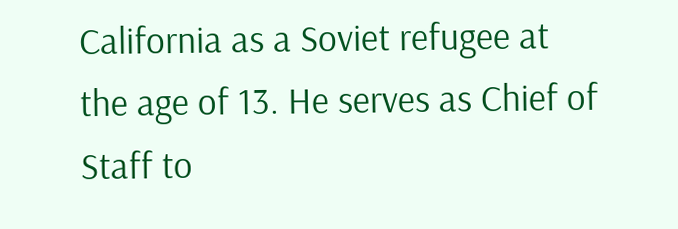California as a Soviet refugee at the age of 13. He serves as Chief of Staff to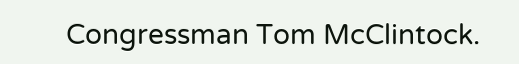Congressman Tom McClintock.